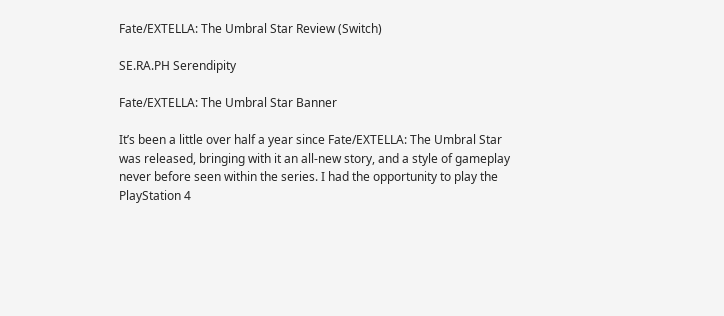Fate/EXTELLA: The Umbral Star Review (Switch)

SE.RA.PH Serendipity

Fate/EXTELLA: The Umbral Star Banner

It’s been a little over half a year since Fate/EXTELLA: The Umbral Star was released, bringing with it an all-new story, and a style of gameplay never before seen within the series. I had the opportunity to play the PlayStation 4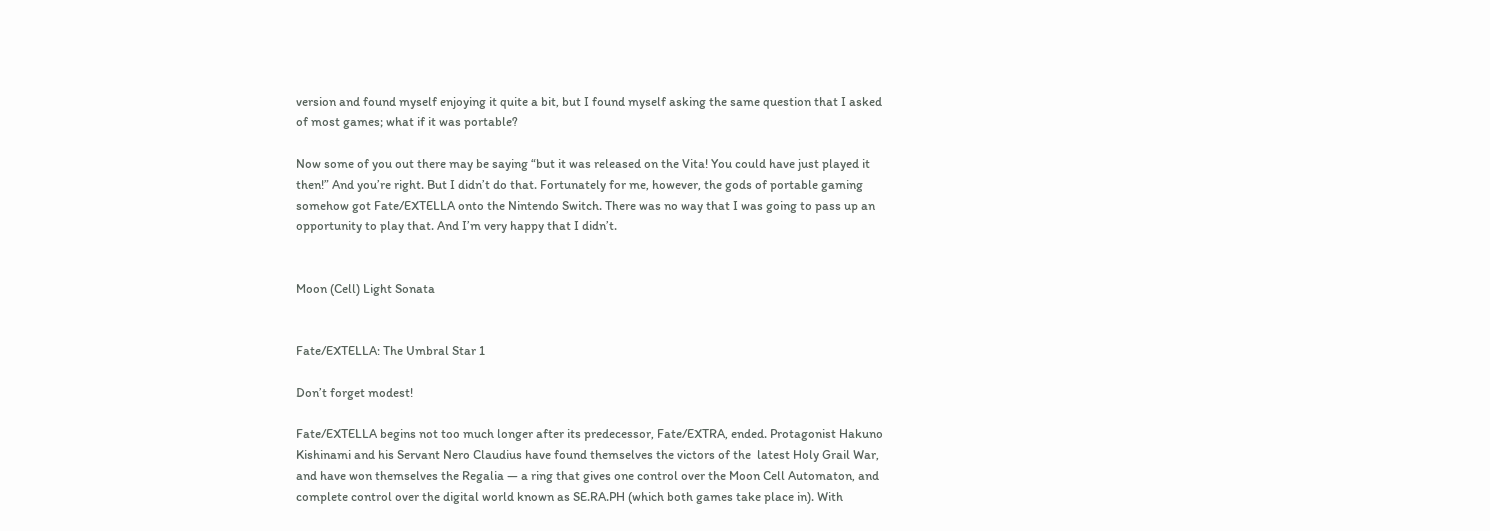version and found myself enjoying it quite a bit, but I found myself asking the same question that I asked of most games; what if it was portable?

Now some of you out there may be saying “but it was released on the Vita! You could have just played it then!” And you’re right. But I didn’t do that. Fortunately for me, however, the gods of portable gaming somehow got Fate/EXTELLA onto the Nintendo Switch. There was no way that I was going to pass up an opportunity to play that. And I’m very happy that I didn’t.


Moon (Cell) Light Sonata


Fate/EXTELLA: The Umbral Star 1

Don’t forget modest!

Fate/EXTELLA begins not too much longer after its predecessor, Fate/EXTRA, ended. Protagonist Hakuno Kishinami and his Servant Nero Claudius have found themselves the victors of the  latest Holy Grail War, and have won themselves the Regalia — a ring that gives one control over the Moon Cell Automaton, and complete control over the digital world known as SE.RA.PH (which both games take place in). With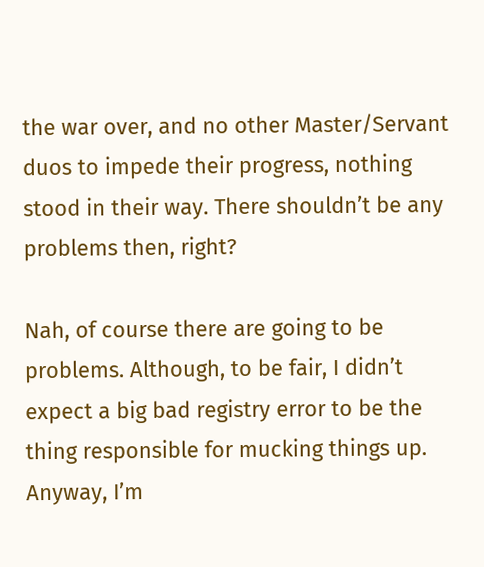the war over, and no other Master/Servant duos to impede their progress, nothing stood in their way. There shouldn’t be any problems then, right?

Nah, of course there are going to be problems. Although, to be fair, I didn’t expect a big bad registry error to be the thing responsible for mucking things up. Anyway, I’m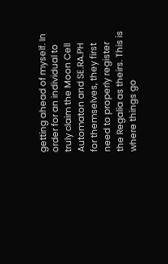getting ahead of myself. In order for an individual to truly claim the Moon Cell Automaton and SE.RA.PH for themselves, they first need to properly register the Regalia as theirs. This is where things go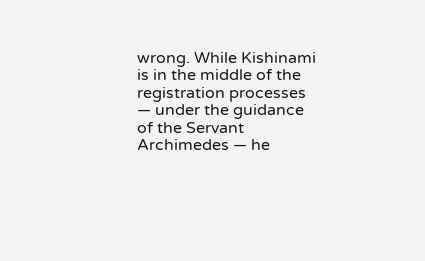wrong. While Kishinami is in the middle of the registration processes — under the guidance of the Servant Archimedes — he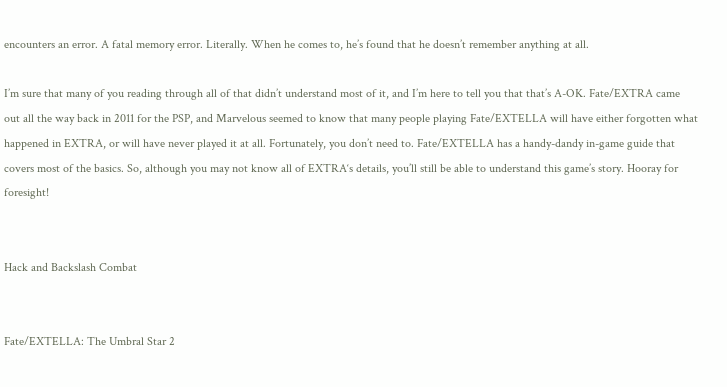encounters an error. A fatal memory error. Literally. When he comes to, he’s found that he doesn’t remember anything at all.

I’m sure that many of you reading through all of that didn’t understand most of it, and I’m here to tell you that that’s A-OK. Fate/EXTRA came out all the way back in 2011 for the PSP, and Marvelous seemed to know that many people playing Fate/EXTELLA will have either forgotten what happened in EXTRA, or will have never played it at all. Fortunately, you don’t need to. Fate/EXTELLA has a handy-dandy in-game guide that covers most of the basics. So, although you may not know all of EXTRA‘s details, you’ll still be able to understand this game’s story. Hooray for foresight!


Hack and Backslash Combat


Fate/EXTELLA: The Umbral Star 2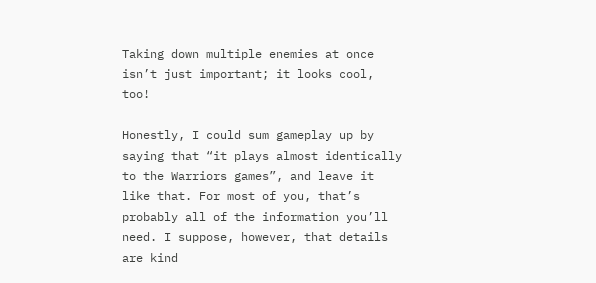Taking down multiple enemies at once isn’t just important; it looks cool, too!

Honestly, I could sum gameplay up by saying that “it plays almost identically to the Warriors games”, and leave it like that. For most of you, that’s probably all of the information you’ll need. I suppose, however, that details are kind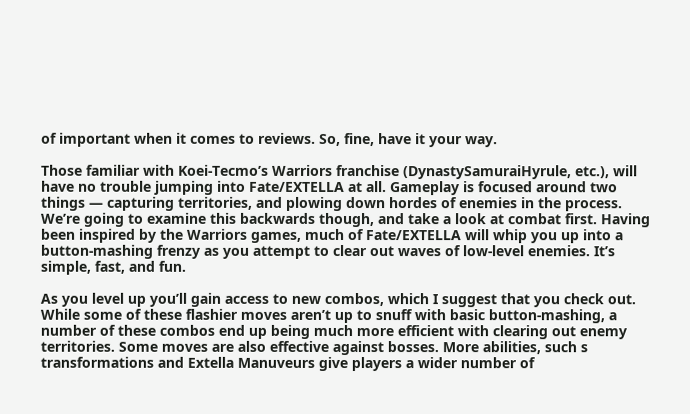of important when it comes to reviews. So, fine, have it your way.

Those familiar with Koei-Tecmo’s Warriors franchise (DynastySamuraiHyrule, etc.), will have no trouble jumping into Fate/EXTELLA at all. Gameplay is focused around two things — capturing territories, and plowing down hordes of enemies in the process. We’re going to examine this backwards though, and take a look at combat first. Having been inspired by the Warriors games, much of Fate/EXTELLA will whip you up into a button-mashing frenzy as you attempt to clear out waves of low-level enemies. It’s simple, fast, and fun.

As you level up you’ll gain access to new combos, which I suggest that you check out. While some of these flashier moves aren’t up to snuff with basic button-mashing, a number of these combos end up being much more efficient with clearing out enemy territories. Some moves are also effective against bosses. More abilities, such s transformations and Extella Manuveurs give players a wider number of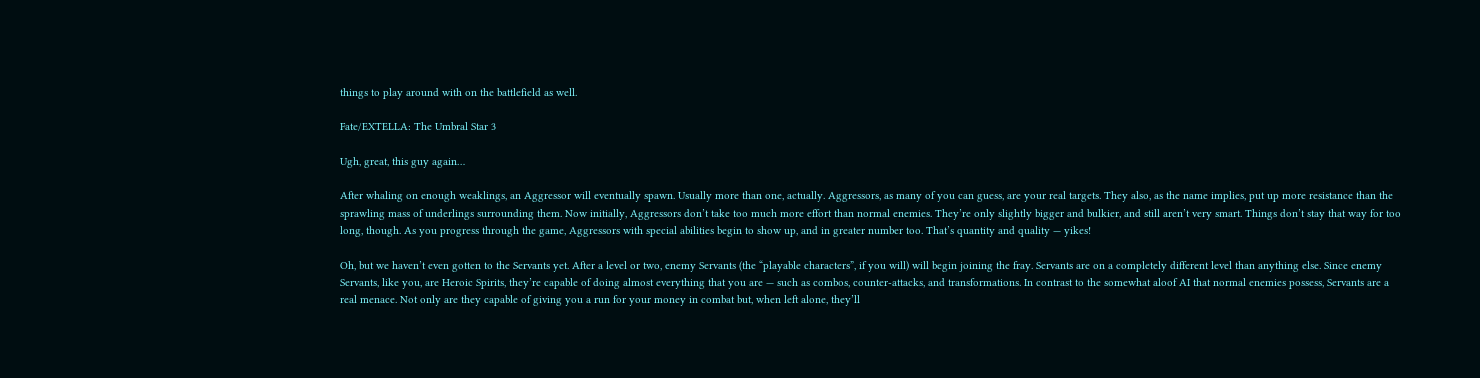things to play around with on the battlefield as well.

Fate/EXTELLA: The Umbral Star 3

Ugh, great, this guy again…

After whaling on enough weaklings, an Aggressor will eventually spawn. Usually more than one, actually. Aggressors, as many of you can guess, are your real targets. They also, as the name implies, put up more resistance than the sprawling mass of underlings surrounding them. Now initially, Aggressors don’t take too much more effort than normal enemies. They’re only slightly bigger and bulkier, and still aren’t very smart. Things don’t stay that way for too long, though. As you progress through the game, Aggressors with special abilities begin to show up, and in greater number too. That’s quantity and quality — yikes!

Oh, but we haven’t even gotten to the Servants yet. After a level or two, enemy Servants (the “playable characters”, if you will) will begin joining the fray. Servants are on a completely different level than anything else. Since enemy Servants, like you, are Heroic Spirits, they’re capable of doing almost everything that you are — such as combos, counter-attacks, and transformations. In contrast to the somewhat aloof AI that normal enemies possess, Servants are a real menace. Not only are they capable of giving you a run for your money in combat but, when left alone, they’ll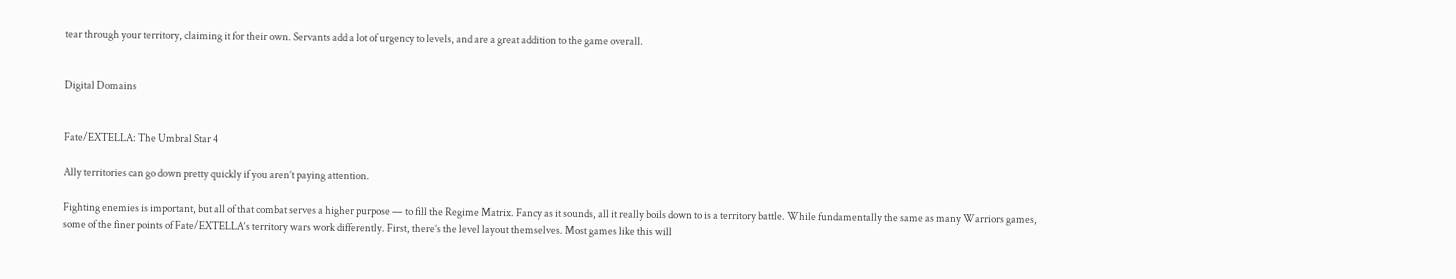tear through your territory, claiming it for their own. Servants add a lot of urgency to levels, and are a great addition to the game overall.


Digital Domains


Fate/EXTELLA: The Umbral Star 4

Ally territories can go down pretty quickly if you aren’t paying attention.

Fighting enemies is important, but all of that combat serves a higher purpose — to fill the Regime Matrix. Fancy as it sounds, all it really boils down to is a territory battle. While fundamentally the same as many Warriors games, some of the finer points of Fate/EXTELLA‘s territory wars work differently. First, there’s the level layout themselves. Most games like this will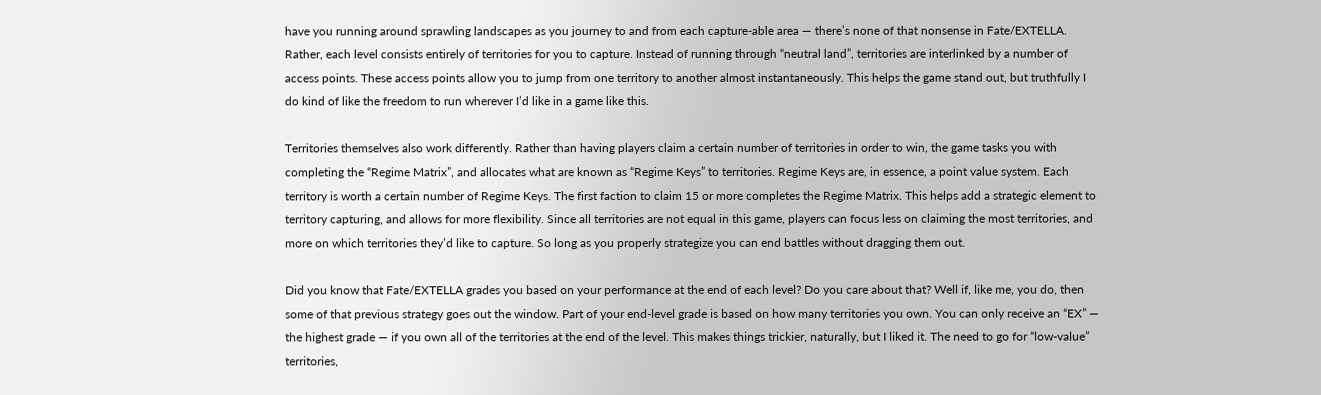have you running around sprawling landscapes as you journey to and from each capture-able area — there’s none of that nonsense in Fate/EXTELLA. Rather, each level consists entirely of territories for you to capture. Instead of running through “neutral land”, territories are interlinked by a number of access points. These access points allow you to jump from one territory to another almost instantaneously. This helps the game stand out, but truthfully I do kind of like the freedom to run wherever I’d like in a game like this.

Territories themselves also work differently. Rather than having players claim a certain number of territories in order to win, the game tasks you with completing the “Regime Matrix”, and allocates what are known as “Regime Keys” to territories. Regime Keys are, in essence, a point value system. Each territory is worth a certain number of Regime Keys. The first faction to claim 15 or more completes the Regime Matrix. This helps add a strategic element to territory capturing, and allows for more flexibility. Since all territories are not equal in this game, players can focus less on claiming the most territories, and more on which territories they’d like to capture. So long as you properly strategize you can end battles without dragging them out.

Did you know that Fate/EXTELLA grades you based on your performance at the end of each level? Do you care about that? Well if, like me, you do, then some of that previous strategy goes out the window. Part of your end-level grade is based on how many territories you own. You can only receive an “EX” — the highest grade — if you own all of the territories at the end of the level. This makes things trickier, naturally, but I liked it. The need to go for “low-value” territories,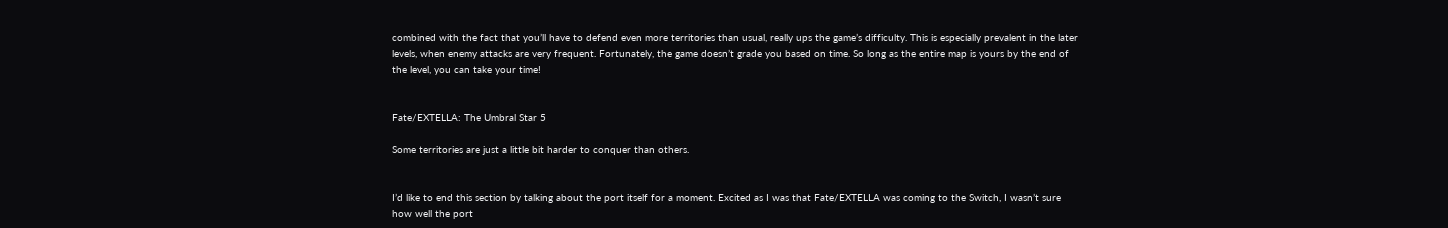combined with the fact that you’ll have to defend even more territories than usual, really ups the game’s difficulty. This is especially prevalent in the later levels, when enemy attacks are very frequent. Fortunately, the game doesn’t grade you based on time. So long as the entire map is yours by the end of  the level, you can take your time!


Fate/EXTELLA: The Umbral Star 5

Some territories are just a little bit harder to conquer than others.


I’d like to end this section by talking about the port itself for a moment. Excited as I was that Fate/EXTELLA was coming to the Switch, I wasn’t sure how well the port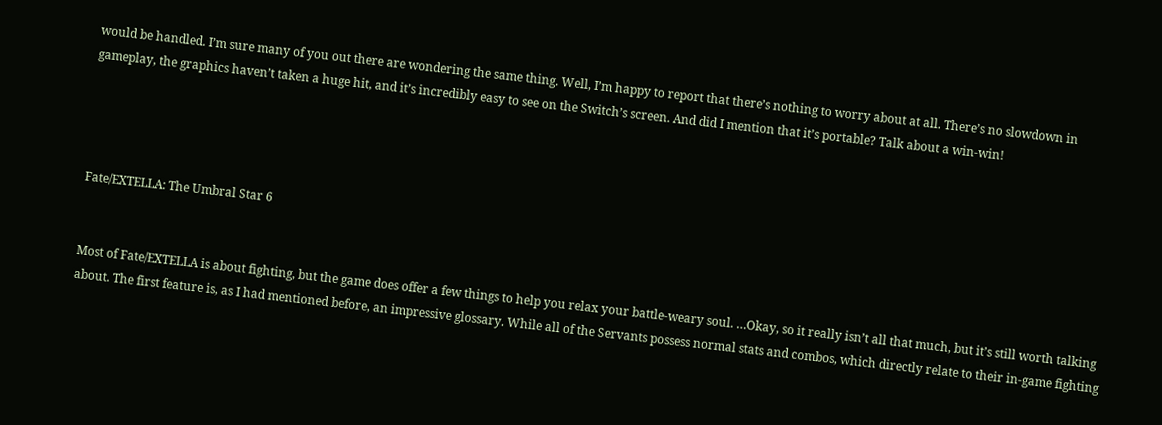would be handled. I’m sure many of you out there are wondering the same thing. Well, I’m happy to report that there’s nothing to worry about at all. There’s no slowdown in gameplay, the graphics haven’t taken a huge hit, and it’s incredibly easy to see on the Switch’s screen. And did I mention that it’s portable? Talk about a win-win!




Fate/EXTELLA: The Umbral Star 6


Most of Fate/EXTELLA is about fighting, but the game does offer a few things to help you relax your battle-weary soul. …Okay, so it really isn’t all that much, but it’s still worth talking about. The first feature is, as I had mentioned before, an impressive glossary. While all of the Servants possess normal stats and combos, which directly relate to their in-game fighting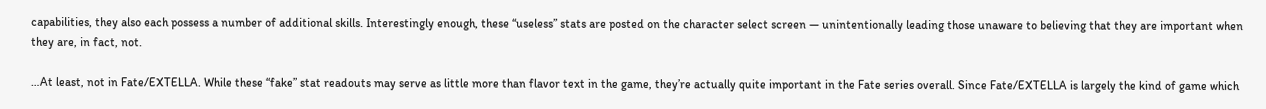capabilities, they also each possess a number of additional skills. Interestingly enough, these “useless” stats are posted on the character select screen — unintentionally leading those unaware to believing that they are important when they are, in fact, not.

…At least, not in Fate/EXTELLA. While these “fake” stat readouts may serve as little more than flavor text in the game, they’re actually quite important in the Fate series overall. Since Fate/EXTELLA is largely the kind of game which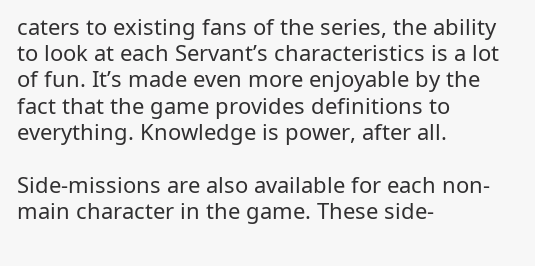caters to existing fans of the series, the ability to look at each Servant’s characteristics is a lot of fun. It’s made even more enjoyable by the fact that the game provides definitions to everything. Knowledge is power, after all.

Side-missions are also available for each non-main character in the game. These side-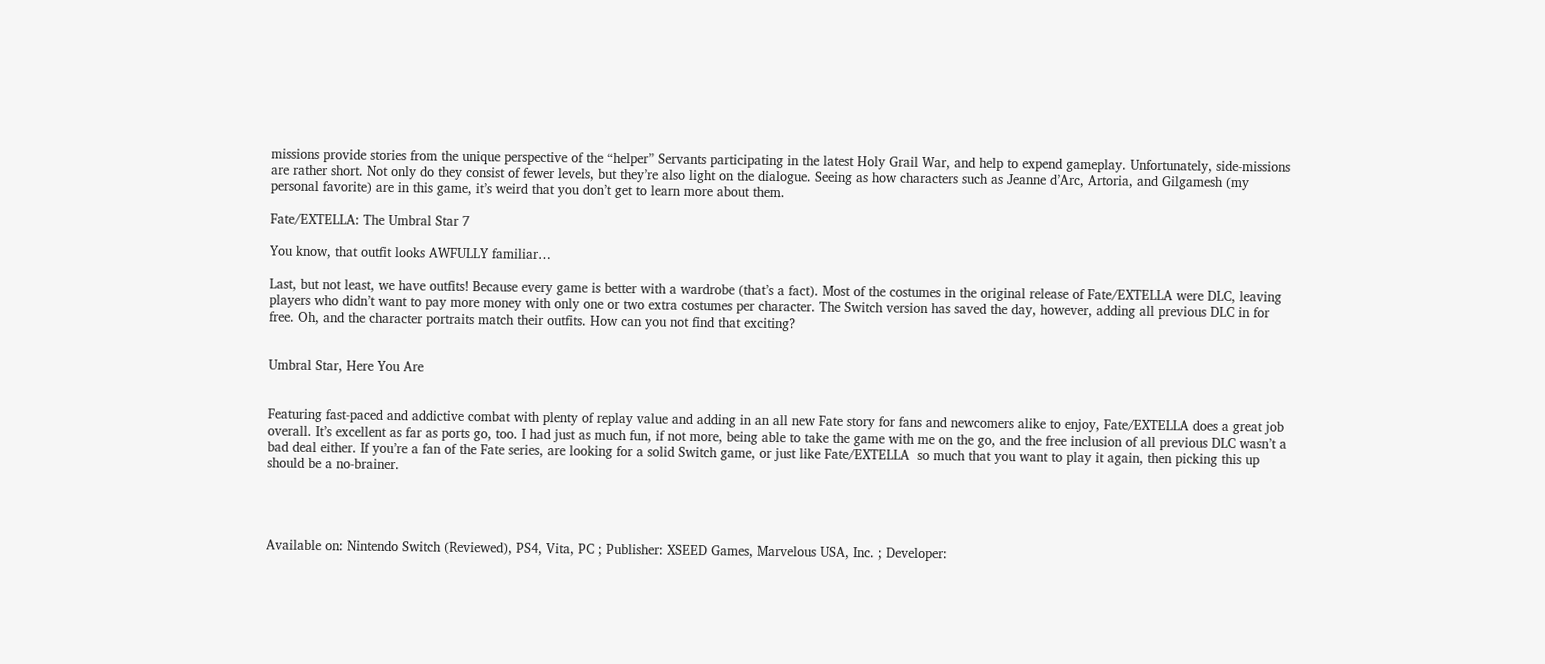missions provide stories from the unique perspective of the “helper” Servants participating in the latest Holy Grail War, and help to expend gameplay. Unfortunately, side-missions are rather short. Not only do they consist of fewer levels, but they’re also light on the dialogue. Seeing as how characters such as Jeanne d’Arc, Artoria, and Gilgamesh (my personal favorite) are in this game, it’s weird that you don’t get to learn more about them.

Fate/EXTELLA: The Umbral Star 7

You know, that outfit looks AWFULLY familiar…

Last, but not least, we have outfits! Because every game is better with a wardrobe (that’s a fact). Most of the costumes in the original release of Fate/EXTELLA were DLC, leaving players who didn’t want to pay more money with only one or two extra costumes per character. The Switch version has saved the day, however, adding all previous DLC in for free. Oh, and the character portraits match their outfits. How can you not find that exciting?


Umbral Star, Here You Are


Featuring fast-paced and addictive combat with plenty of replay value and adding in an all new Fate story for fans and newcomers alike to enjoy, Fate/EXTELLA does a great job overall. It’s excellent as far as ports go, too. I had just as much fun, if not more, being able to take the game with me on the go, and the free inclusion of all previous DLC wasn’t a bad deal either. If you’re a fan of the Fate series, are looking for a solid Switch game, or just like Fate/EXTELLA  so much that you want to play it again, then picking this up should be a no-brainer.




Available on: Nintendo Switch (Reviewed), PS4, Vita, PC ; Publisher: XSEED Games, Marvelous USA, Inc. ; Developer: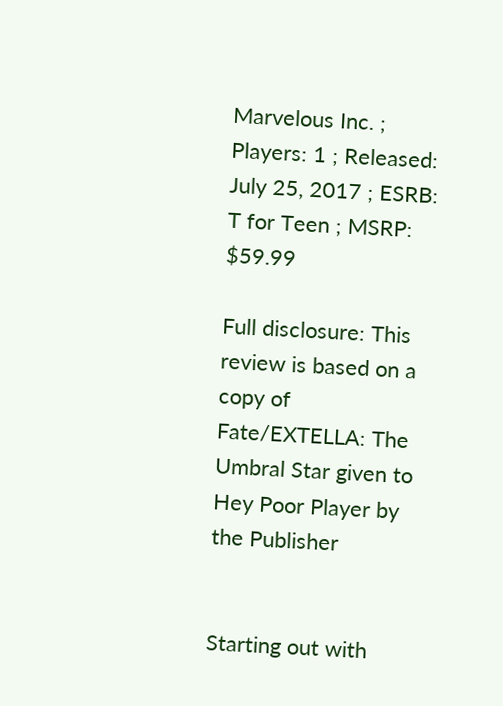Marvelous Inc. ; Players: 1 ; Released: July 25, 2017 ; ESRB: T for Teen ; MSRP: $59.99

Full disclosure: This review is based on a copy of Fate/EXTELLA: The Umbral Star given to Hey Poor Player by the Publisher


Starting out with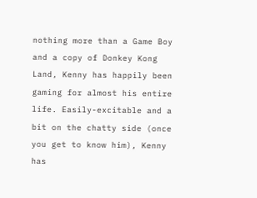nothing more than a Game Boy and a copy of Donkey Kong Land, Kenny has happily been gaming for almost his entire life. Easily-excitable and a bit on the chatty side (once you get to know him), Kenny has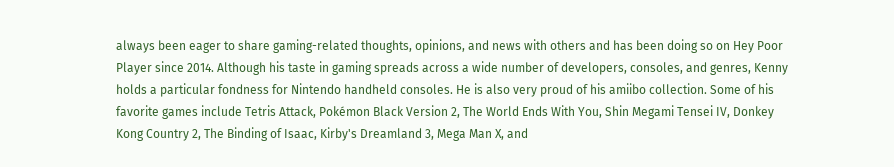always been eager to share gaming-related thoughts, opinions, and news with others and has been doing so on Hey Poor Player since 2014. Although his taste in gaming spreads across a wide number of developers, consoles, and genres, Kenny holds a particular fondness for Nintendo handheld consoles. He is also very proud of his amiibo collection. Some of his favorite games include Tetris Attack, Pokémon Black Version 2, The World Ends With You, Shin Megami Tensei IV, Donkey Kong Country 2, The Binding of Isaac, Kirby's Dreamland 3, Mega Man X, and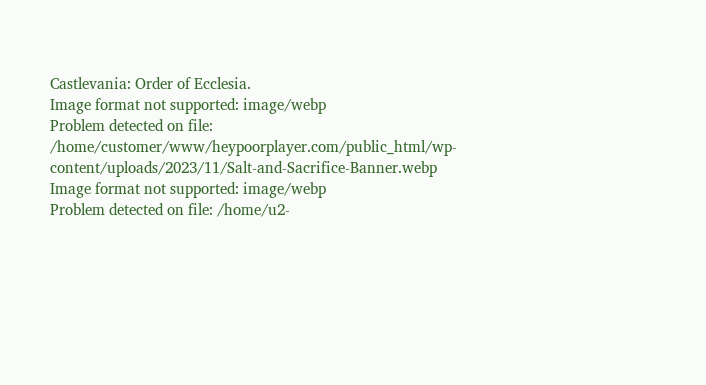Castlevania: Order of Ecclesia.
Image format not supported: image/webp
Problem detected on file: /home/customer/www/heypoorplayer.com/public_html/wp-content/uploads/2023/11/Salt-and-Sacrifice-Banner.webp
Image format not supported: image/webp
Problem detected on file: /home/u2-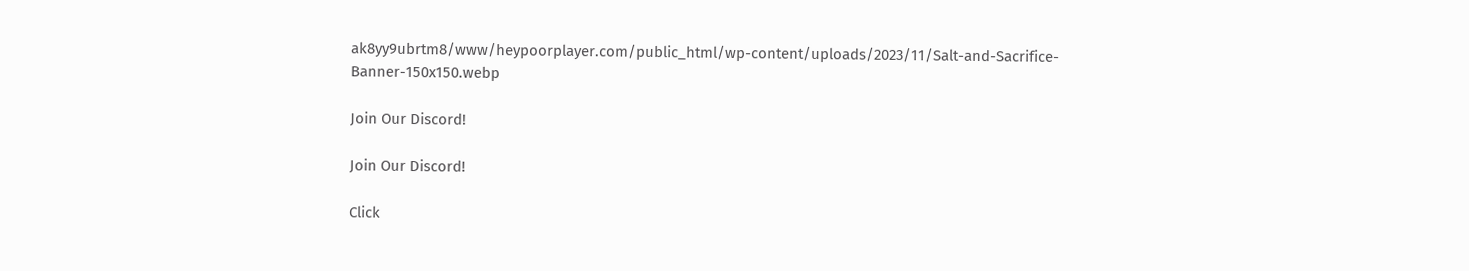ak8yy9ubrtm8/www/heypoorplayer.com/public_html/wp-content/uploads/2023/11/Salt-and-Sacrifice-Banner-150x150.webp

Join Our Discord!

Join Our Discord!

Click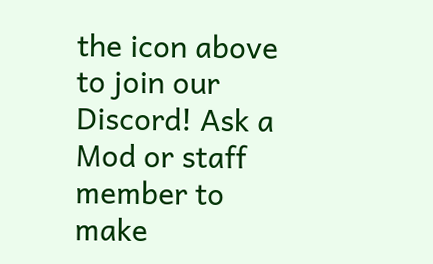the icon above to join our Discord! Ask a Mod or staff member to make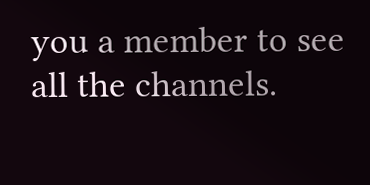you a member to see all the channels.